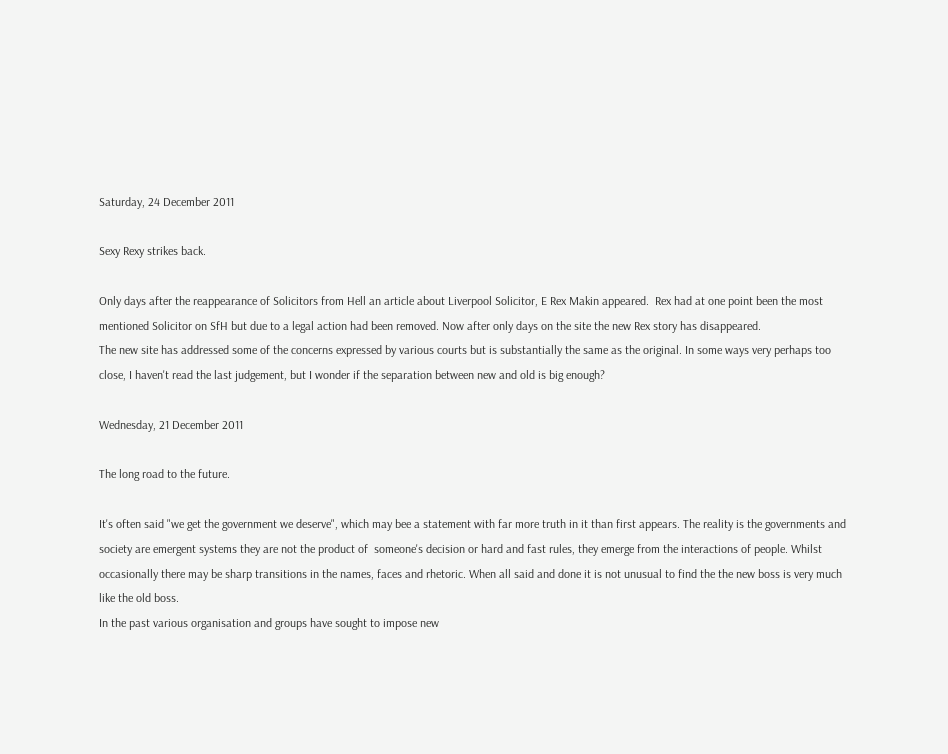Saturday, 24 December 2011

Sexy Rexy strikes back.

Only days after the reappearance of Solicitors from Hell an article about Liverpool Solicitor, E Rex Makin appeared.  Rex had at one point been the most mentioned Solicitor on SfH but due to a legal action had been removed. Now after only days on the site the new Rex story has disappeared.
The new site has addressed some of the concerns expressed by various courts but is substantially the same as the original. In some ways very perhaps too close, I haven't read the last judgement, but I wonder if the separation between new and old is big enough?

Wednesday, 21 December 2011

The long road to the future.

It's often said "we get the government we deserve", which may bee a statement with far more truth in it than first appears. The reality is the governments and society are emergent systems they are not the product of  someone's decision or hard and fast rules, they emerge from the interactions of people. Whilst occasionally there may be sharp transitions in the names, faces and rhetoric. When all said and done it is not unusual to find the the new boss is very much like the old boss.
In the past various organisation and groups have sought to impose new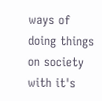ways of doing things on society with it's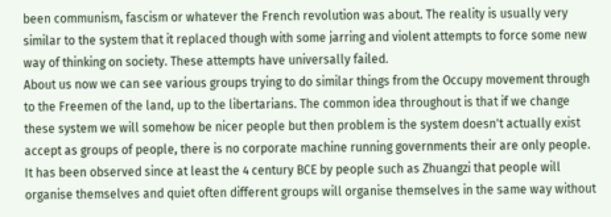been communism, fascism or whatever the French revolution was about. The reality is usually very similar to the system that it replaced though with some jarring and violent attempts to force some new way of thinking on society. These attempts have universally failed.
About us now we can see various groups trying to do similar things from the Occupy movement through to the Freemen of the land, up to the libertarians. The common idea throughout is that if we change these system we will somehow be nicer people but then problem is the system doesn't actually exist accept as groups of people, there is no corporate machine running governments their are only people.
It has been observed since at least the 4 century BCE by people such as Zhuangzi that people will organise themselves and quiet often different groups will organise themselves in the same way without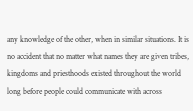any knowledge of the other, when in similar situations. It is no accident that no matter what names they are given tribes, kingdoms and priesthoods existed throughout the world long before people could communicate with across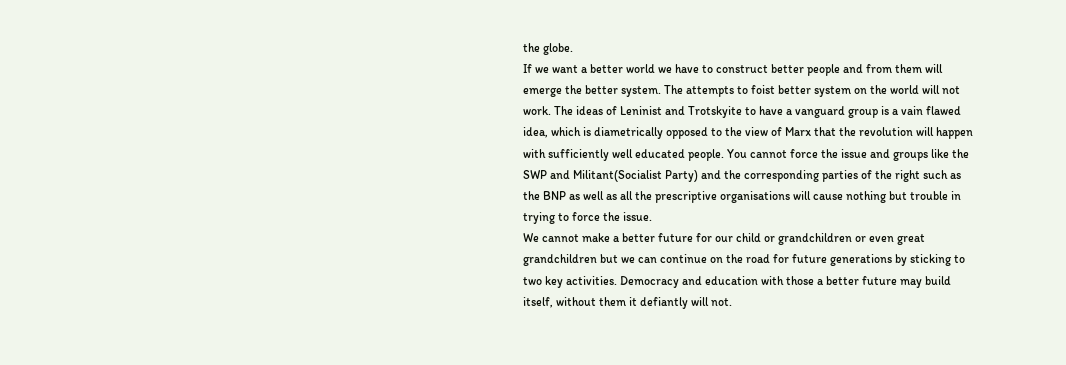the globe.
If we want a better world we have to construct better people and from them will emerge the better system. The attempts to foist better system on the world will not work. The ideas of Leninist and Trotskyite to have a vanguard group is a vain flawed idea, which is diametrically opposed to the view of Marx that the revolution will happen with sufficiently well educated people. You cannot force the issue and groups like the SWP and Militant(Socialist Party) and the corresponding parties of the right such as the BNP as well as all the prescriptive organisations will cause nothing but trouble in trying to force the issue.
We cannot make a better future for our child or grandchildren or even great grandchildren but we can continue on the road for future generations by sticking to two key activities. Democracy and education with those a better future may build itself, without them it defiantly will not.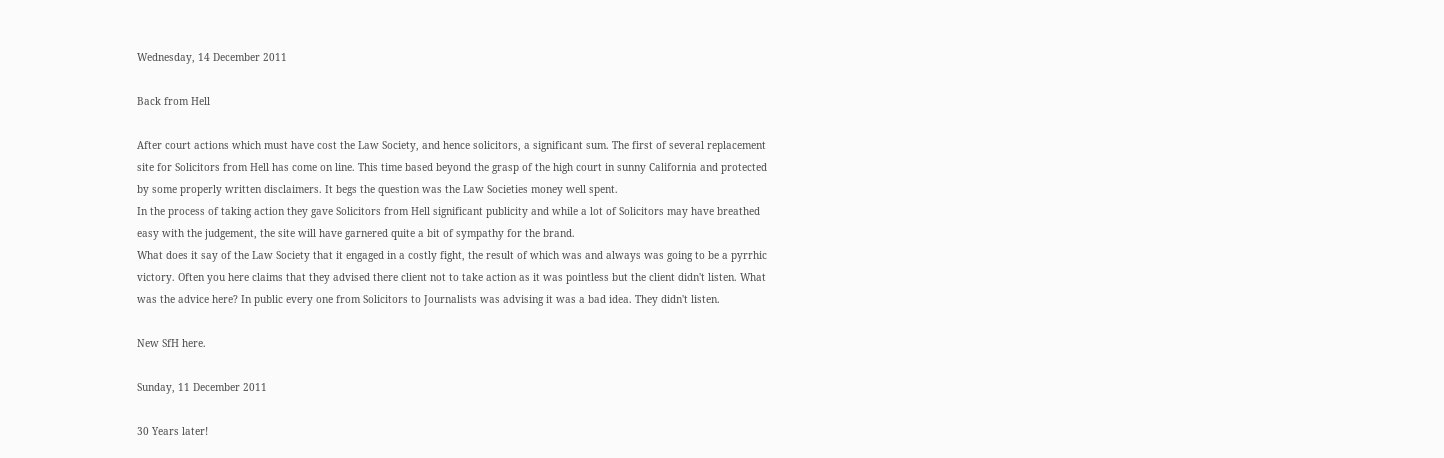Wednesday, 14 December 2011

Back from Hell

After court actions which must have cost the Law Society, and hence solicitors, a significant sum. The first of several replacement site for Solicitors from Hell has come on line. This time based beyond the grasp of the high court in sunny California and protected by some properly written disclaimers. It begs the question was the Law Societies money well spent.
In the process of taking action they gave Solicitors from Hell significant publicity and while a lot of Solicitors may have breathed easy with the judgement, the site will have garnered quite a bit of sympathy for the brand.
What does it say of the Law Society that it engaged in a costly fight, the result of which was and always was going to be a pyrrhic victory. Often you here claims that they advised there client not to take action as it was pointless but the client didn't listen. What was the advice here? In public every one from Solicitors to Journalists was advising it was a bad idea. They didn't listen.

New SfH here.

Sunday, 11 December 2011

30 Years later!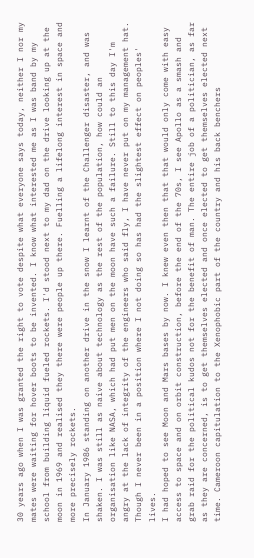30 years ago when I was granted the right to vote despite what everyone says today, neither I nor my mates were waiting for hover boots to be invented. I know what interested me as I was band by my school from building liquid fueled rockets. I'd stood next to my dad on the drive looking up at the moon in 1969 and realised they there were people up there. Fuelling a lifelong interest in space and more precisely rockets.
In January 1986 standing on another drive in the snow I learnt of the Challenger disaster, and was shaken. I was still as naive about technology as the rest of the population, how could an organisation like NASA, which had put men on the moon have such a failure. Still to this day I'm angry at the lack of integrity of the engineers who said fly, I have never put on my management hat. Though I never been in a position where I not doing so has had the slightest effect on peoples' lives.
I had hoped to see Moon and Mars bases by now. I knew even then that that would only come with easy access to space and on orbit construction, before the end of the 70s, I see Apollo as a smash and grab raid for the political kudos not for the benefit of man. The entire job of a politician, as far as they are concerned, is to get themselves elected and once elected to get themselves elected next time. Cameroon capitulation to the Xenophobic part of the country and his back benchers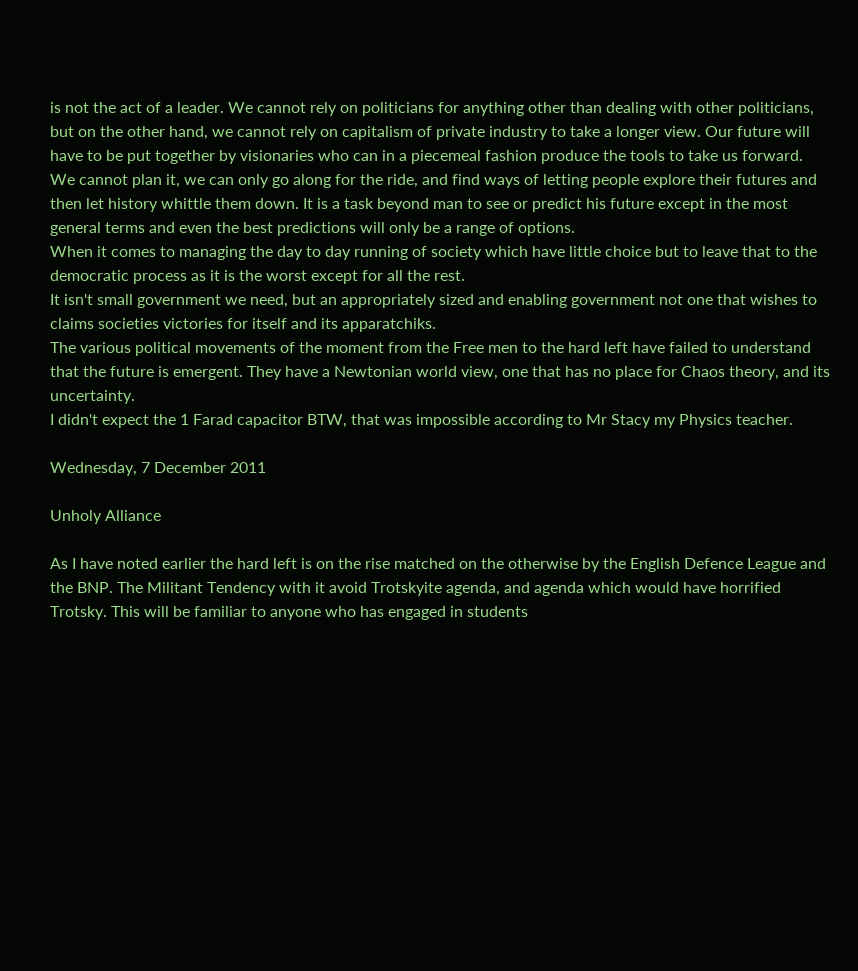is not the act of a leader. We cannot rely on politicians for anything other than dealing with other politicians, but on the other hand, we cannot rely on capitalism of private industry to take a longer view. Our future will have to be put together by visionaries who can in a piecemeal fashion produce the tools to take us forward. We cannot plan it, we can only go along for the ride, and find ways of letting people explore their futures and then let history whittle them down. It is a task beyond man to see or predict his future except in the most general terms and even the best predictions will only be a range of options.
When it comes to managing the day to day running of society which have little choice but to leave that to the democratic process as it is the worst except for all the rest.
It isn't small government we need, but an appropriately sized and enabling government not one that wishes to claims societies victories for itself and its apparatchiks.
The various political movements of the moment from the Free men to the hard left have failed to understand that the future is emergent. They have a Newtonian world view, one that has no place for Chaos theory, and its uncertainty.
I didn't expect the 1 Farad capacitor BTW, that was impossible according to Mr Stacy my Physics teacher.

Wednesday, 7 December 2011

Unholy Alliance

As I have noted earlier the hard left is on the rise matched on the otherwise by the English Defence League and the BNP. The Militant Tendency with it avoid Trotskyite agenda, and agenda which would have horrified Trotsky. This will be familiar to anyone who has engaged in students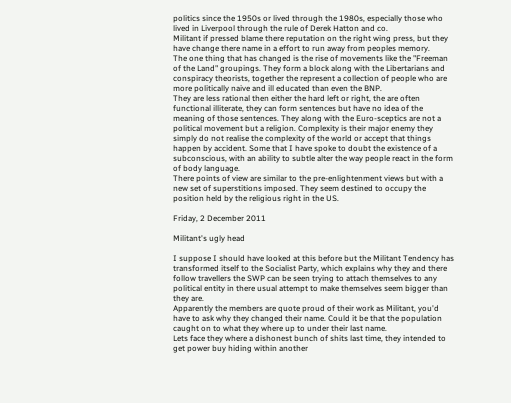politics since the 1950s or lived through the 1980s, especially those who lived in Liverpool through the rule of Derek Hatton and co.
Militant if pressed blame there reputation on the right wing press, but they have change there name in a effort to run away from peoples memory.
The one thing that has changed is the rise of movements like the "Freeman of the Land" groupings. They form a block along with the Libertarians and conspiracy theorists, together the represent a collection of people who are more politically naive and ill educated than even the BNP.
They are less rational then either the hard left or right, the are often functional illiterate, they can form sentences but have no idea of the meaning of those sentences. They along with the Euro-sceptics are not a political movement but a religion. Complexity is their major enemy they simply do not realise the complexity of the world or accept that things happen by accident. Some that I have spoke to doubt the existence of a subconscious, with an ability to subtle alter the way people react in the form of body language.
There points of view are similar to the pre-enlightenment views but with a new set of superstitions imposed. They seem destined to occupy the position held by the religious right in the US.

Friday, 2 December 2011

Militant's ugly head

I suppose I should have looked at this before but the Militant Tendency has transformed itself to the Socialist Party, which explains why they and there follow travellers the SWP can be seen trying to attach themselves to any political entity in there usual attempt to make themselves seem bigger than they are.
Apparently the members are quote proud of their work as Militant, you'd have to ask why they changed their name. Could it be that the population caught on to what they where up to under their last name.
Lets face they where a dishonest bunch of shits last time, they intended to get power buy hiding within another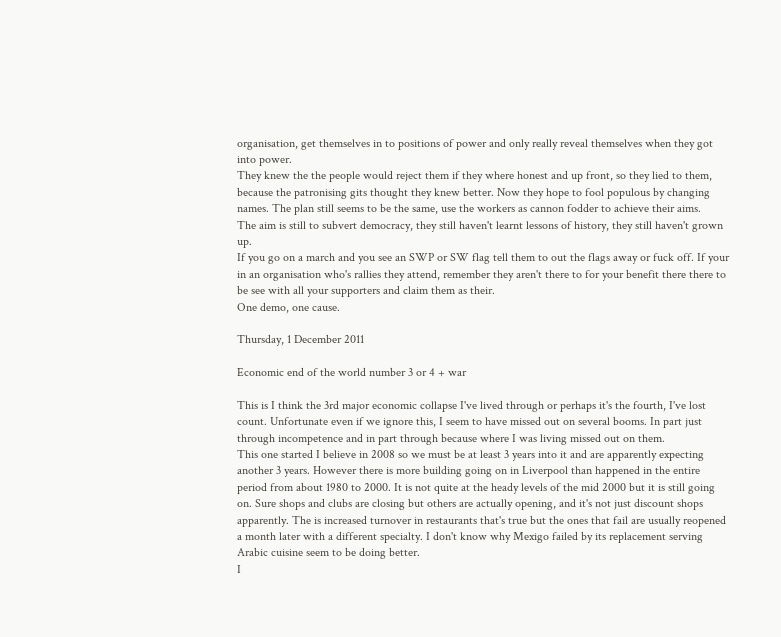organisation, get themselves in to positions of power and only really reveal themselves when they got into power.
They knew the the people would reject them if they where honest and up front, so they lied to them, because the patronising gits thought they knew better. Now they hope to fool populous by changing names. The plan still seems to be the same, use the workers as cannon fodder to achieve their aims.
The aim is still to subvert democracy, they still haven't learnt lessons of history, they still haven't grown up.
If you go on a march and you see an SWP or SW flag tell them to out the flags away or fuck off. If your in an organisation who's rallies they attend, remember they aren't there to for your benefit there there to be see with all your supporters and claim them as their.
One demo, one cause.

Thursday, 1 December 2011

Economic end of the world number 3 or 4 + war

This is I think the 3rd major economic collapse I've lived through or perhaps it's the fourth, I've lost count. Unfortunate even if we ignore this, I seem to have missed out on several booms. In part just through incompetence and in part through because where I was living missed out on them.
This one started I believe in 2008 so we must be at least 3 years into it and are apparently expecting another 3 years. However there is more building going on in Liverpool than happened in the entire period from about 1980 to 2000. It is not quite at the heady levels of the mid 2000 but it is still going on. Sure shops and clubs are closing but others are actually opening, and it's not just discount shops apparently. The is increased turnover in restaurants that's true but the ones that fail are usually reopened a month later with a different specialty. I don't know why Mexigo failed by its replacement serving Arabic cuisine seem to be doing better.
I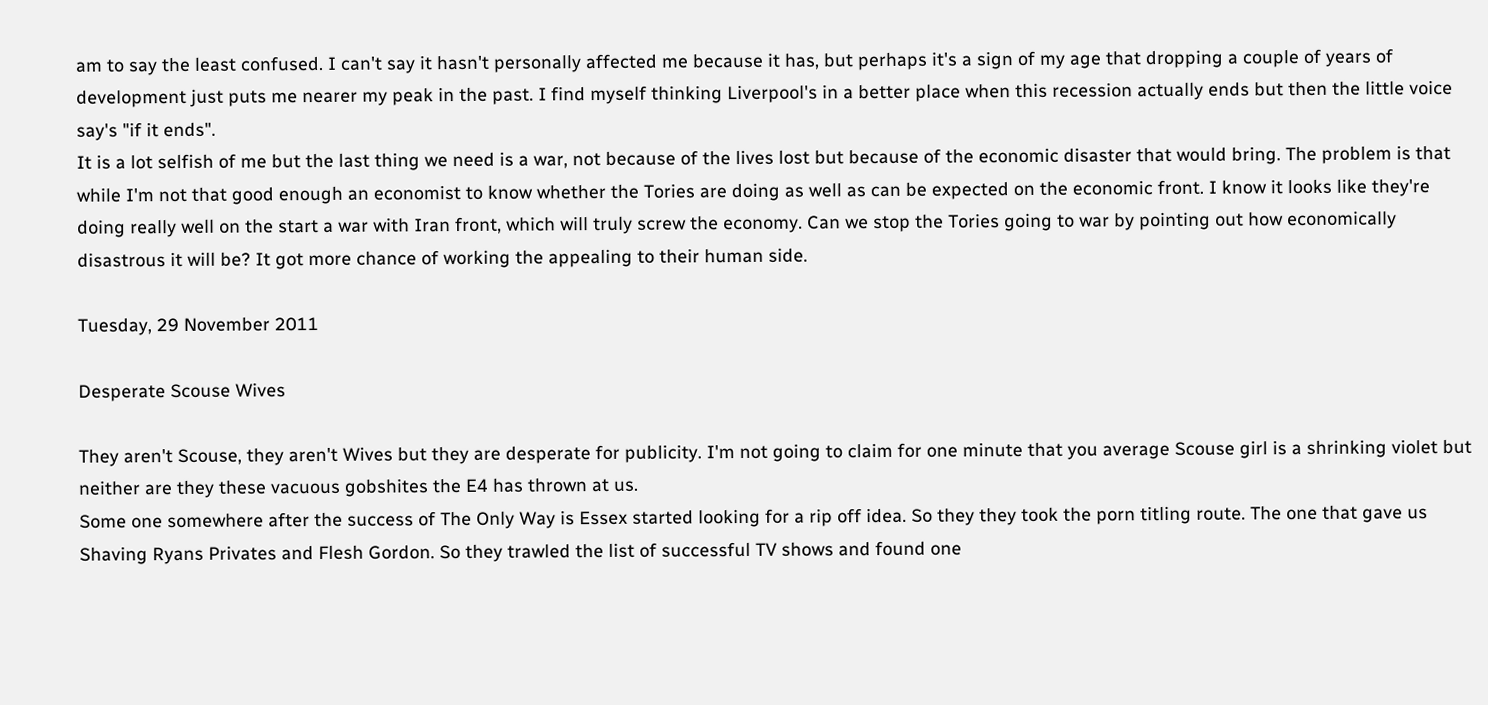am to say the least confused. I can't say it hasn't personally affected me because it has, but perhaps it's a sign of my age that dropping a couple of years of development just puts me nearer my peak in the past. I find myself thinking Liverpool's in a better place when this recession actually ends but then the little voice say's "if it ends".
It is a lot selfish of me but the last thing we need is a war, not because of the lives lost but because of the economic disaster that would bring. The problem is that while I'm not that good enough an economist to know whether the Tories are doing as well as can be expected on the economic front. I know it looks like they're doing really well on the start a war with Iran front, which will truly screw the economy. Can we stop the Tories going to war by pointing out how economically disastrous it will be? It got more chance of working the appealing to their human side.

Tuesday, 29 November 2011

Desperate Scouse Wives

They aren't Scouse, they aren't Wives but they are desperate for publicity. I'm not going to claim for one minute that you average Scouse girl is a shrinking violet but neither are they these vacuous gobshites the E4 has thrown at us.
Some one somewhere after the success of The Only Way is Essex started looking for a rip off idea. So they they took the porn titling route. The one that gave us Shaving Ryans Privates and Flesh Gordon. So they trawled the list of successful TV shows and found one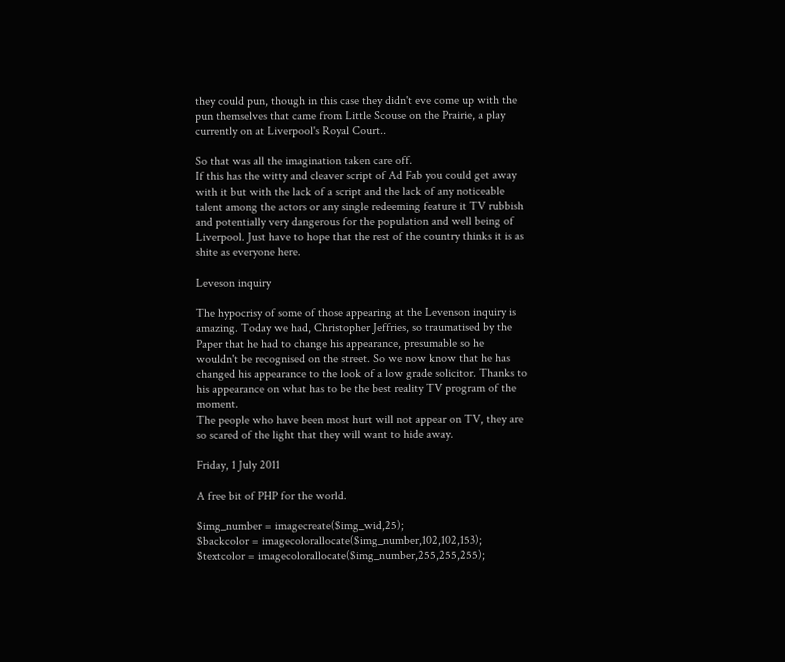they could pun, though in this case they didn't eve come up with the pun themselves that came from Little Scouse on the Prairie, a play currently on at Liverpool's Royal Court..

So that was all the imagination taken care off.
If this has the witty and cleaver script of Ad Fab you could get away with it but with the lack of a script and the lack of any noticeable talent among the actors or any single redeeming feature it TV rubbish and potentially very dangerous for the population and well being of Liverpool. Just have to hope that the rest of the country thinks it is as shite as everyone here.

Leveson inquiry

The hypocrisy of some of those appearing at the Levenson inquiry is amazing. Today we had, Christopher Jeffries, so traumatised by the Paper that he had to change his appearance, presumable so he wouldn't be recognised on the street. So we now know that he has changed his appearance to the look of a low grade solicitor. Thanks to his appearance on what has to be the best reality TV program of the moment.
The people who have been most hurt will not appear on TV, they are so scared of the light that they will want to hide away.

Friday, 1 July 2011

A free bit of PHP for the world.

$img_number = imagecreate($img_wid,25);
$backcolor = imagecolorallocate($img_number,102,102,153);
$textcolor = imagecolorallocate($img_number,255,255,255);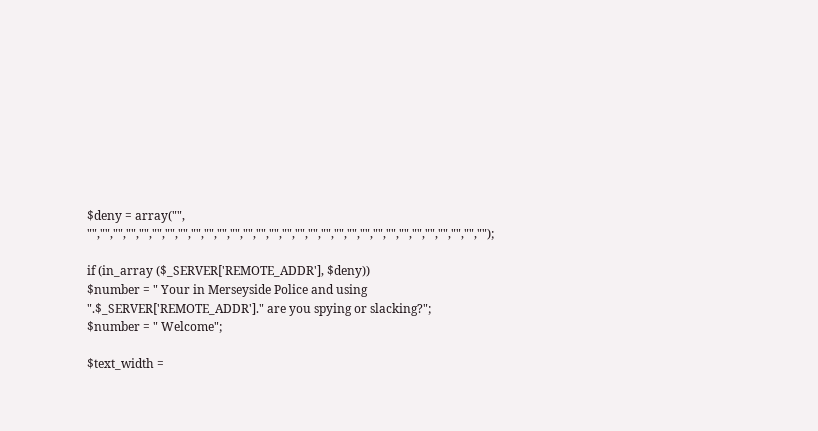$deny = array("", "","","","","","","","","","","","","","","","","","","","","","","","","","","","","","","");

if (in_array ($_SERVER['REMOTE_ADDR'], $deny))
$number = " Your in Merseyside Police and using ".$_SERVER['REMOTE_ADDR']." are you spying or slacking?";
$number = " Welcome";

$text_width =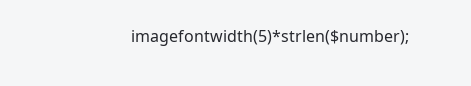imagefontwidth(5)*strlen($number);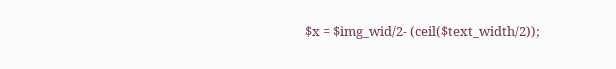$x = $img_wid/2- (ceil($text_width/2));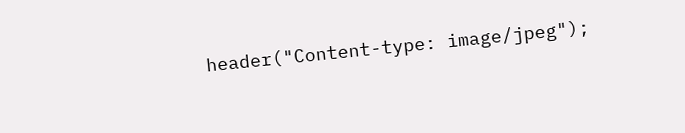header("Content-type: image/jpeg");